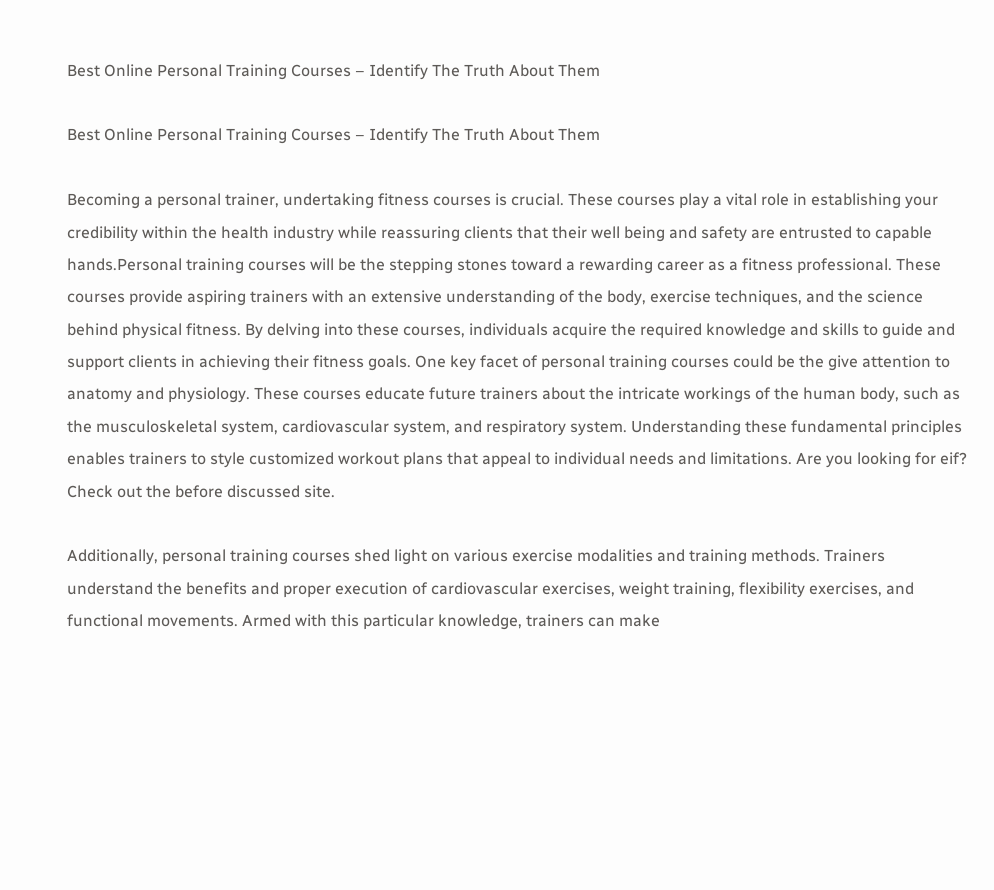Best Online Personal Training Courses – Identify The Truth About Them

Best Online Personal Training Courses – Identify The Truth About Them

Becoming a personal trainer, undertaking fitness courses is crucial. These courses play a vital role in establishing your credibility within the health industry while reassuring clients that their well being and safety are entrusted to capable hands.Personal training courses will be the stepping stones toward a rewarding career as a fitness professional. These courses provide aspiring trainers with an extensive understanding of the body, exercise techniques, and the science behind physical fitness. By delving into these courses, individuals acquire the required knowledge and skills to guide and support clients in achieving their fitness goals. One key facet of personal training courses could be the give attention to anatomy and physiology. These courses educate future trainers about the intricate workings of the human body, such as the musculoskeletal system, cardiovascular system, and respiratory system. Understanding these fundamental principles enables trainers to style customized workout plans that appeal to individual needs and limitations. Are you looking for eif? Check out the before discussed site.

Additionally, personal training courses shed light on various exercise modalities and training methods. Trainers understand the benefits and proper execution of cardiovascular exercises, weight training, flexibility exercises, and functional movements. Armed with this particular knowledge, trainers can make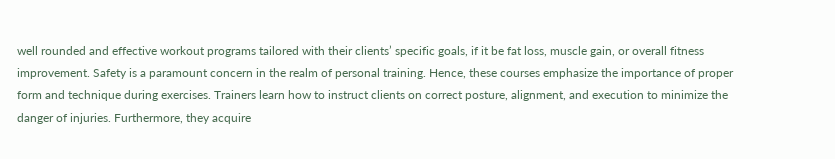well rounded and effective workout programs tailored with their clients’ specific goals, if it be fat loss, muscle gain, or overall fitness improvement. Safety is a paramount concern in the realm of personal training. Hence, these courses emphasize the importance of proper form and technique during exercises. Trainers learn how to instruct clients on correct posture, alignment, and execution to minimize the danger of injuries. Furthermore, they acquire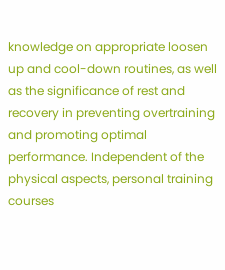knowledge on appropriate loosen up and cool-down routines, as well as the significance of rest and recovery in preventing overtraining and promoting optimal performance. Independent of the physical aspects, personal training courses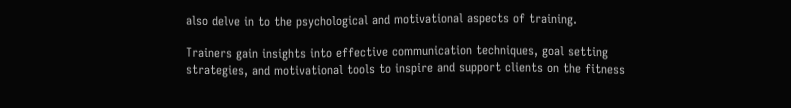also delve in to the psychological and motivational aspects of training.

Trainers gain insights into effective communication techniques, goal setting strategies, and motivational tools to inspire and support clients on the fitness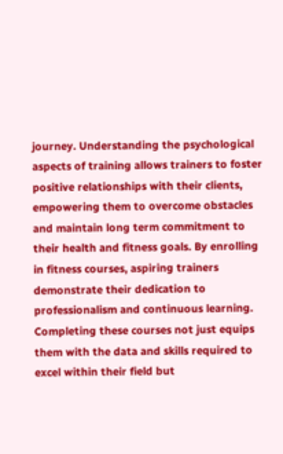journey. Understanding the psychological aspects of training allows trainers to foster positive relationships with their clients, empowering them to overcome obstacles and maintain long term commitment to their health and fitness goals. By enrolling in fitness courses, aspiring trainers demonstrate their dedication to professionalism and continuous learning. Completing these courses not just equips them with the data and skills required to excel within their field but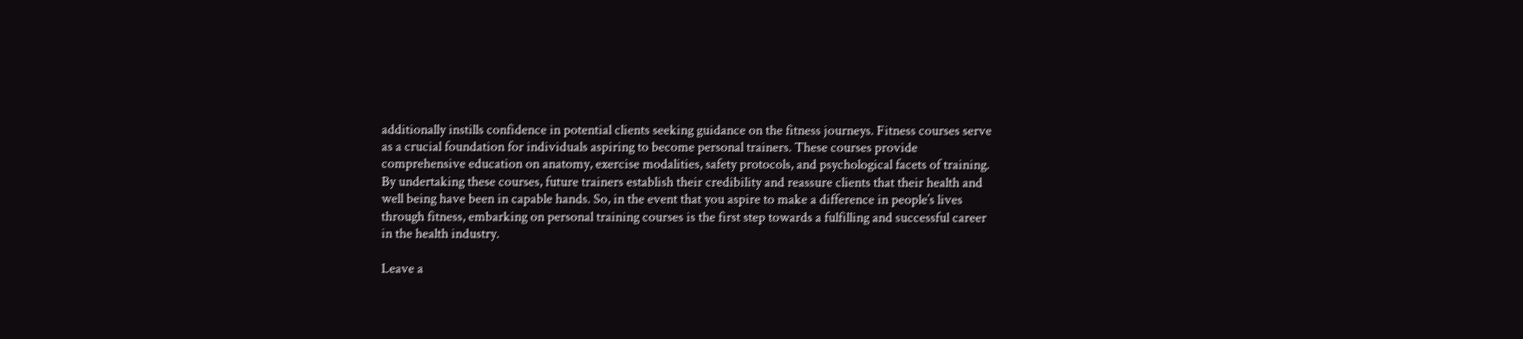additionally instills confidence in potential clients seeking guidance on the fitness journeys. Fitness courses serve as a crucial foundation for individuals aspiring to become personal trainers. These courses provide comprehensive education on anatomy, exercise modalities, safety protocols, and psychological facets of training. By undertaking these courses, future trainers establish their credibility and reassure clients that their health and well being have been in capable hands. So, in the event that you aspire to make a difference in people’s lives through fitness, embarking on personal training courses is the first step towards a fulfilling and successful career in the health industry.

Leave a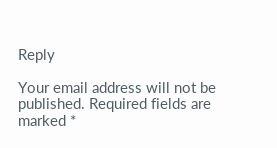Reply

Your email address will not be published. Required fields are marked *